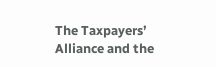The Taxpayers’ Alliance and the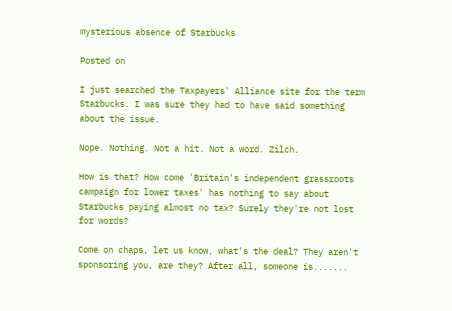mysterious absence of Starbucks

Posted on

I just searched the Taxpayers' Alliance site for the term Starbucks. I was sure they had to have said something about the issue.

Nope. Nothing. Not a hit. Not a word. Zilch.

How is that? How come 'Britain's independent grassroots campaign for lower taxes' has nothing to say about Starbucks paying almost no tax? Surely they're not lost for words?

Come on chaps, let us know, what's the deal? They aren't sponsoring you, are they? After all, someone is.......